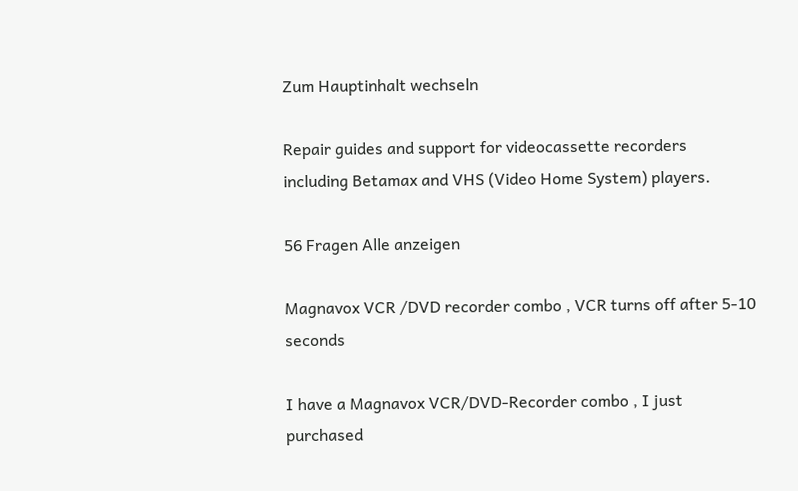Zum Hauptinhalt wechseln

Repair guides and support for videocassette recorders including Betamax and VHS (Video Home System) players.

56 Fragen Alle anzeigen

Magnavox VCR /DVD recorder combo , VCR turns off after 5-10 seconds

I have a Magnavox VCR/DVD-Recorder combo , I just purchased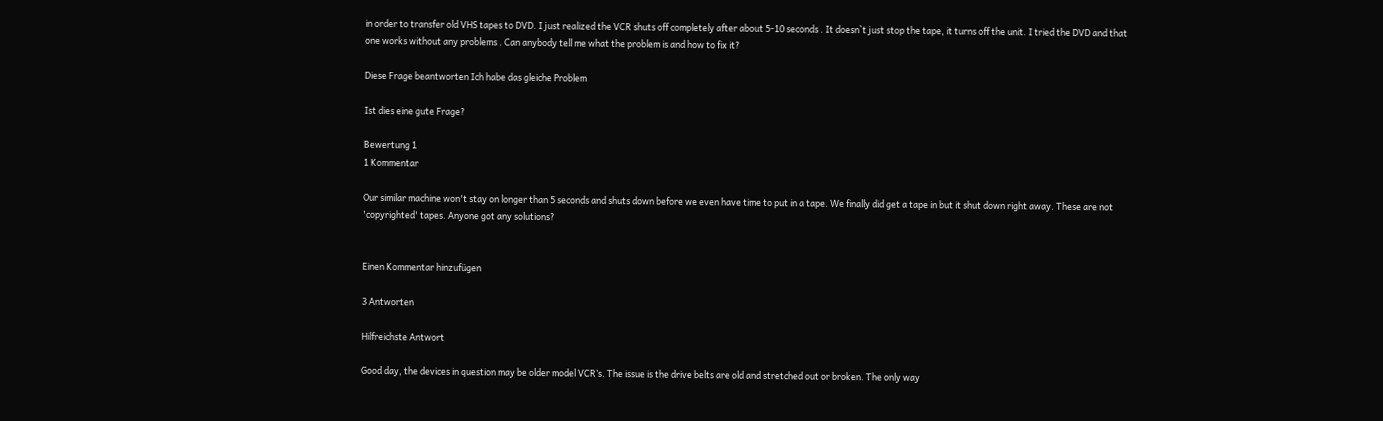in order to transfer old VHS tapes to DVD. I just realized the VCR shuts off completely after about 5-10 seconds . It doesn`t just stop the tape, it turns off the unit. I tried the DVD and that one works without any problems . Can anybody tell me what the problem is and how to fix it?

Diese Frage beantworten Ich habe das gleiche Problem

Ist dies eine gute Frage?

Bewertung 1
1 Kommentar

Our similar machine won't stay on longer than 5 seconds and shuts down before we even have time to put in a tape. We finally did get a tape in but it shut down right away. These are not 'copyrighted' tapes. Anyone got any solutions?


Einen Kommentar hinzufügen

3 Antworten

Hilfreichste Antwort

Good day, the devices in question may be older model VCR’s. The issue is the drive belts are old and stretched out or broken. The only way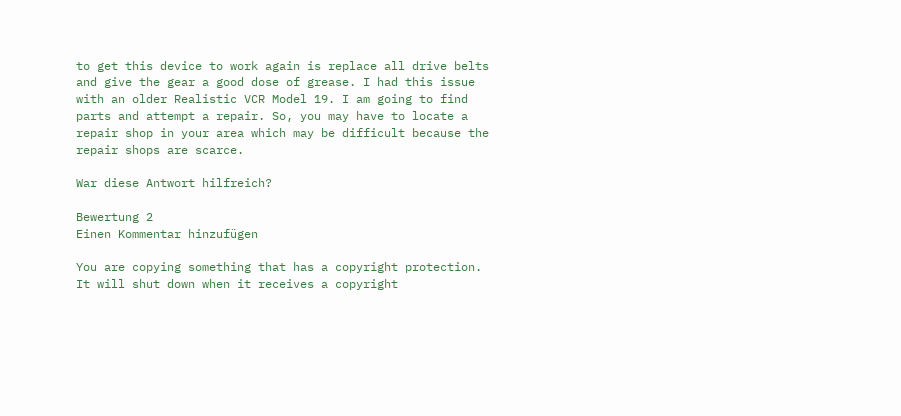to get this device to work again is replace all drive belts and give the gear a good dose of grease. I had this issue with an older Realistic VCR Model 19. I am going to find parts and attempt a repair. So, you may have to locate a repair shop in your area which may be difficult because the repair shops are scarce.

War diese Antwort hilfreich?

Bewertung 2
Einen Kommentar hinzufügen

You are copying something that has a copyright protection. It will shut down when it receives a copyright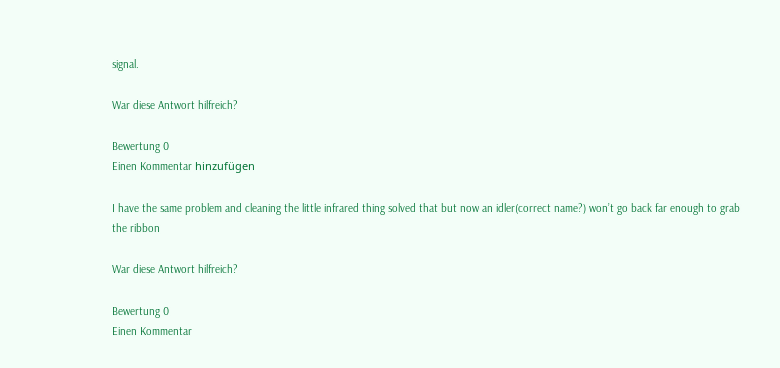signal.

War diese Antwort hilfreich?

Bewertung 0
Einen Kommentar hinzufügen

I have the same problem and cleaning the little infrared thing solved that but now an idler(correct name?) won’t go back far enough to grab the ribbon

War diese Antwort hilfreich?

Bewertung 0
Einen Kommentar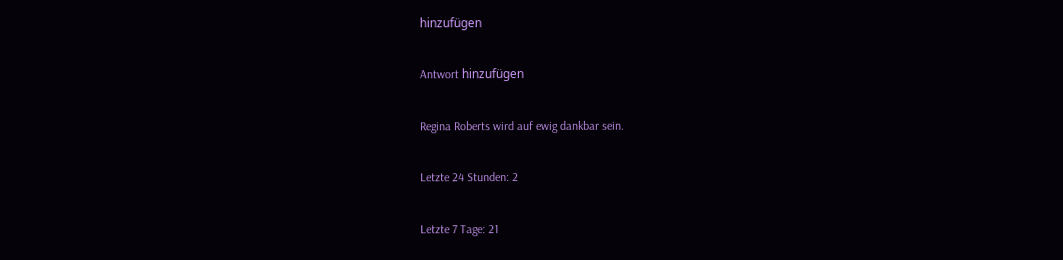hinzufügen

Antwort hinzufügen

Regina Roberts wird auf ewig dankbar sein.

Letzte 24 Stunden: 2

Letzte 7 Tage: 21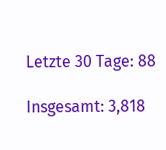Letzte 30 Tage: 88

Insgesamt: 3,818